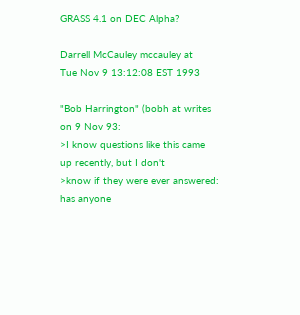GRASS 4.1 on DEC Alpha?

Darrell McCauley mccauley at
Tue Nov 9 13:12:08 EST 1993

"Bob Harrington" (bobh at writes on 9 Nov 93:
>I know questions like this came up recently, but I don't
>know if they were ever answered: has anyone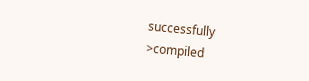successfully
>compiled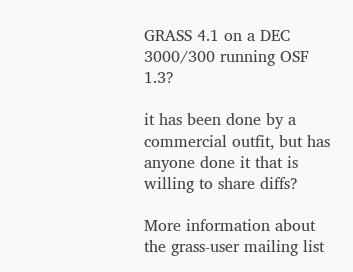GRASS 4.1 on a DEC 3000/300 running OSF 1.3?

it has been done by a commercial outfit, but has
anyone done it that is willing to share diffs?

More information about the grass-user mailing list